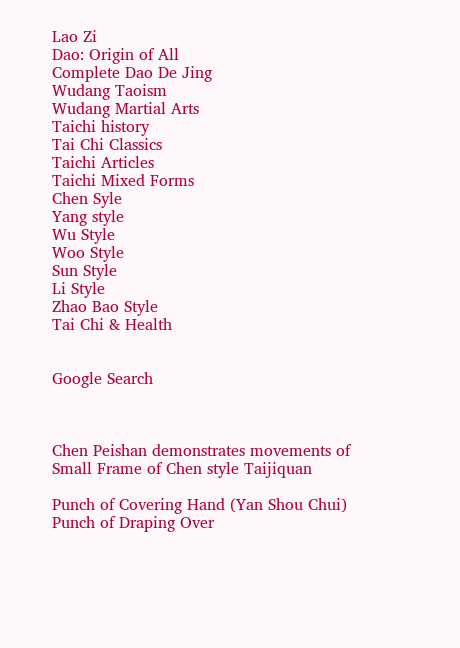Lao Zi
Dao: Origin of All
Complete Dao De Jing
Wudang Taoism
Wudang Martial Arts
Taichi history
Tai Chi Classics
Taichi Articles
Taichi Mixed Forms
Chen Syle
Yang style
Wu Style
Woo Style
Sun Style
Li Style
Zhao Bao Style
Tai Chi & Health


Google Search



Chen Peishan demonstrates movements of Small Frame of Chen style Taijiquan

Punch of Covering Hand (Yan Shou Chui)
Punch of Draping Over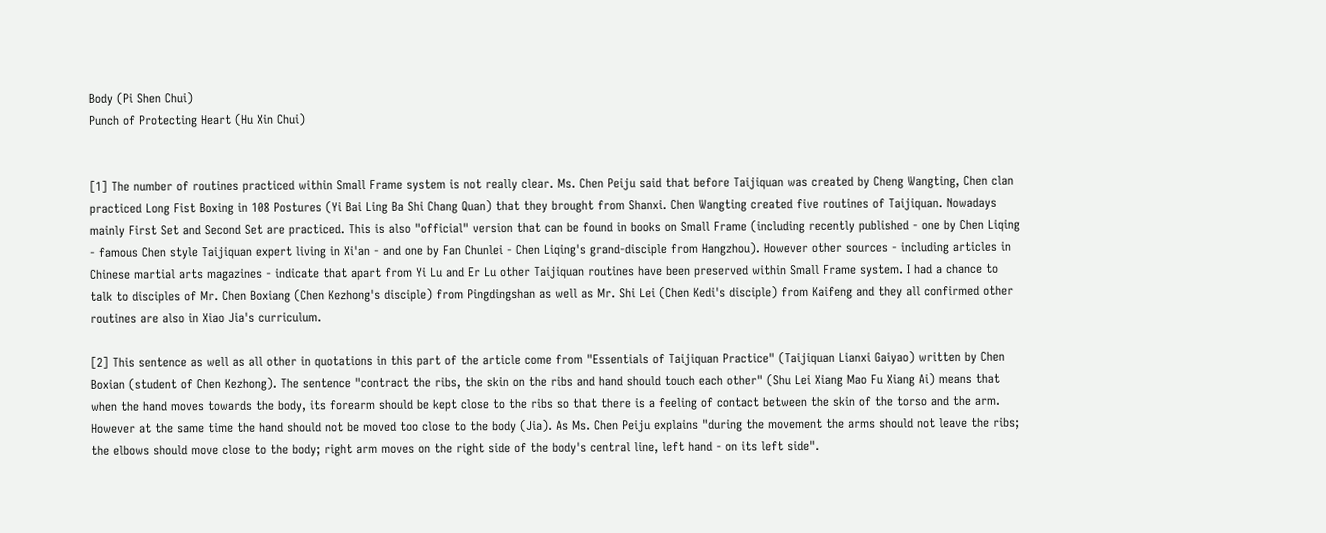Body (Pi Shen Chui)
Punch of Protecting Heart (Hu Xin Chui)


[1] The number of routines practiced within Small Frame system is not really clear. Ms. Chen Peiju said that before Taijiquan was created by Cheng Wangting, Chen clan practiced Long Fist Boxing in 108 Postures (Yi Bai Ling Ba Shi Chang Quan) that they brought from Shanxi. Chen Wangting created five routines of Taijiquan. Nowadays mainly First Set and Second Set are practiced. This is also "official" version that can be found in books on Small Frame (including recently published - one by Chen Liqing - famous Chen style Taijiquan expert living in Xi'an - and one by Fan Chunlei - Chen Liqing's grand-disciple from Hangzhou). However other sources - including articles in Chinese martial arts magazines - indicate that apart from Yi Lu and Er Lu other Taijiquan routines have been preserved within Small Frame system. I had a chance to talk to disciples of Mr. Chen Boxiang (Chen Kezhong's disciple) from Pingdingshan as well as Mr. Shi Lei (Chen Kedi's disciple) from Kaifeng and they all confirmed other routines are also in Xiao Jia's curriculum.

[2] This sentence as well as all other in quotations in this part of the article come from "Essentials of Taijiquan Practice" (Taijiquan Lianxi Gaiyao) written by Chen Boxian (student of Chen Kezhong). The sentence "contract the ribs, the skin on the ribs and hand should touch each other" (Shu Lei Xiang Mao Fu Xiang Ai) means that when the hand moves towards the body, its forearm should be kept close to the ribs so that there is a feeling of contact between the skin of the torso and the arm. However at the same time the hand should not be moved too close to the body (Jia). As Ms. Chen Peiju explains "during the movement the arms should not leave the ribs; the elbows should move close to the body; right arm moves on the right side of the body's central line, left hand - on its left side".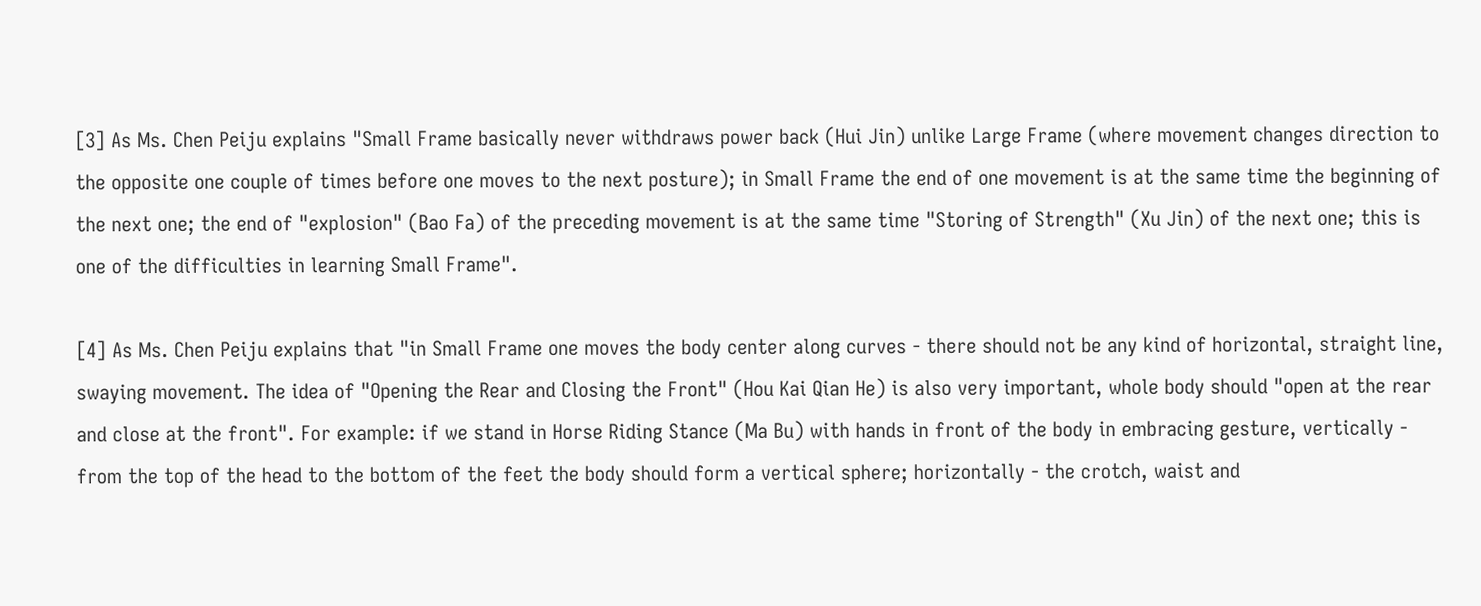[3] As Ms. Chen Peiju explains "Small Frame basically never withdraws power back (Hui Jin) unlike Large Frame (where movement changes direction to the opposite one couple of times before one moves to the next posture); in Small Frame the end of one movement is at the same time the beginning of the next one; the end of "explosion" (Bao Fa) of the preceding movement is at the same time "Storing of Strength" (Xu Jin) of the next one; this is one of the difficulties in learning Small Frame".

[4] As Ms. Chen Peiju explains that "in Small Frame one moves the body center along curves - there should not be any kind of horizontal, straight line, swaying movement. The idea of "Opening the Rear and Closing the Front" (Hou Kai Qian He) is also very important, whole body should "open at the rear and close at the front". For example: if we stand in Horse Riding Stance (Ma Bu) with hands in front of the body in embracing gesture, vertically - from the top of the head to the bottom of the feet the body should form a vertical sphere; horizontally - the crotch, waist and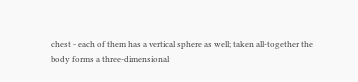chest - each of them has a vertical sphere as well; taken all-together the body forms a three-dimensional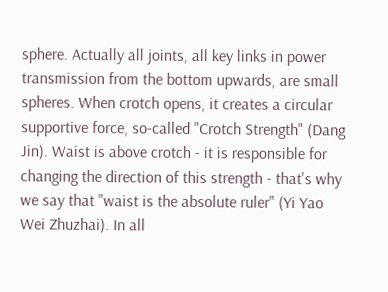sphere. Actually all joints, all key links in power transmission from the bottom upwards, are small spheres. When crotch opens, it creates a circular supportive force, so-called "Crotch Strength" (Dang Jin). Waist is above crotch - it is responsible for changing the direction of this strength - that's why we say that "waist is the absolute ruler" (Yi Yao Wei Zhuzhai). In all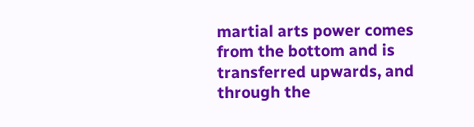martial arts power comes from the bottom and is transferred upwards, and through the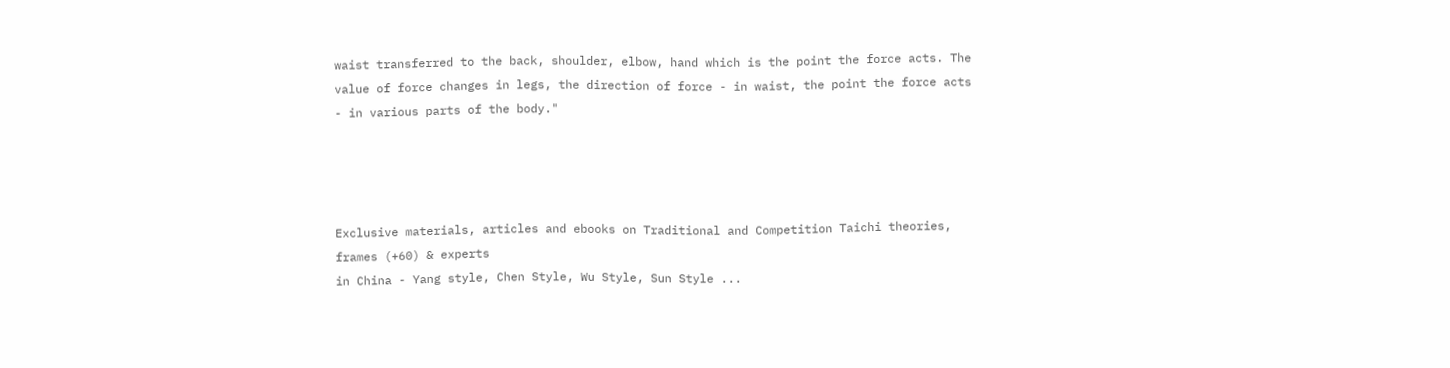waist transferred to the back, shoulder, elbow, hand which is the point the force acts. The value of force changes in legs, the direction of force - in waist, the point the force acts - in various parts of the body."




Exclusive materials, articles and ebooks on Traditional and Competition Taichi theories, frames (+60) & experts
in China - Yang style, Chen Style, Wu Style, Sun Style ...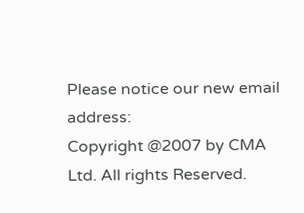Please notice our new email address:
Copyright @2007 by CMA Ltd. All rights Reserved.